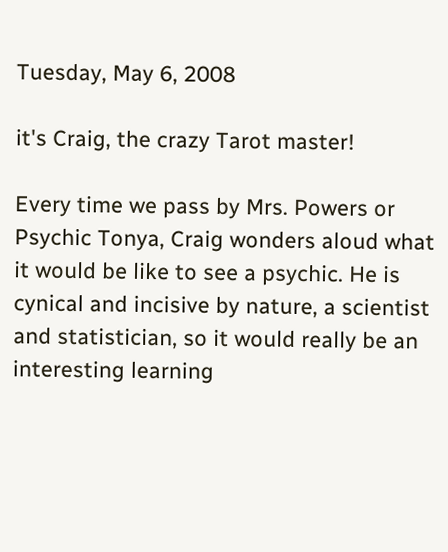Tuesday, May 6, 2008

it's Craig, the crazy Tarot master!

Every time we pass by Mrs. Powers or Psychic Tonya, Craig wonders aloud what it would be like to see a psychic. He is cynical and incisive by nature, a scientist and statistician, so it would really be an interesting learning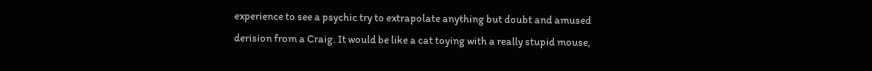experience to see a psychic try to extrapolate anything but doubt and amused derision from a Craig. It would be like a cat toying with a really stupid mouse,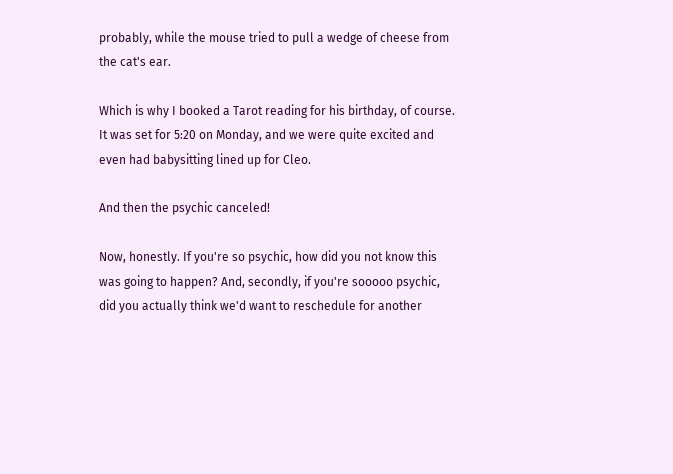probably, while the mouse tried to pull a wedge of cheese from the cat's ear.

Which is why I booked a Tarot reading for his birthday, of course. It was set for 5:20 on Monday, and we were quite excited and even had babysitting lined up for Cleo.

And then the psychic canceled!

Now, honestly. If you're so psychic, how did you not know this was going to happen? And, secondly, if you're sooooo psychic, did you actually think we'd want to reschedule for another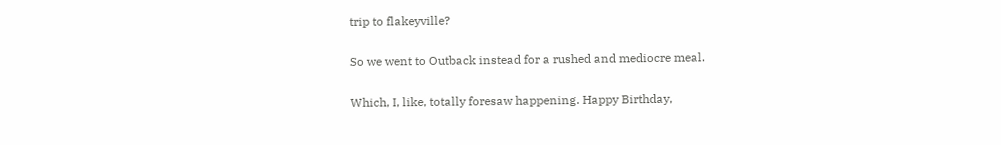trip to flakeyville?

So we went to Outback instead for a rushed and mediocre meal.

Which, I, like, totally foresaw happening. Happy Birthday,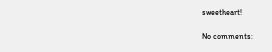sweetheart!

No comments: